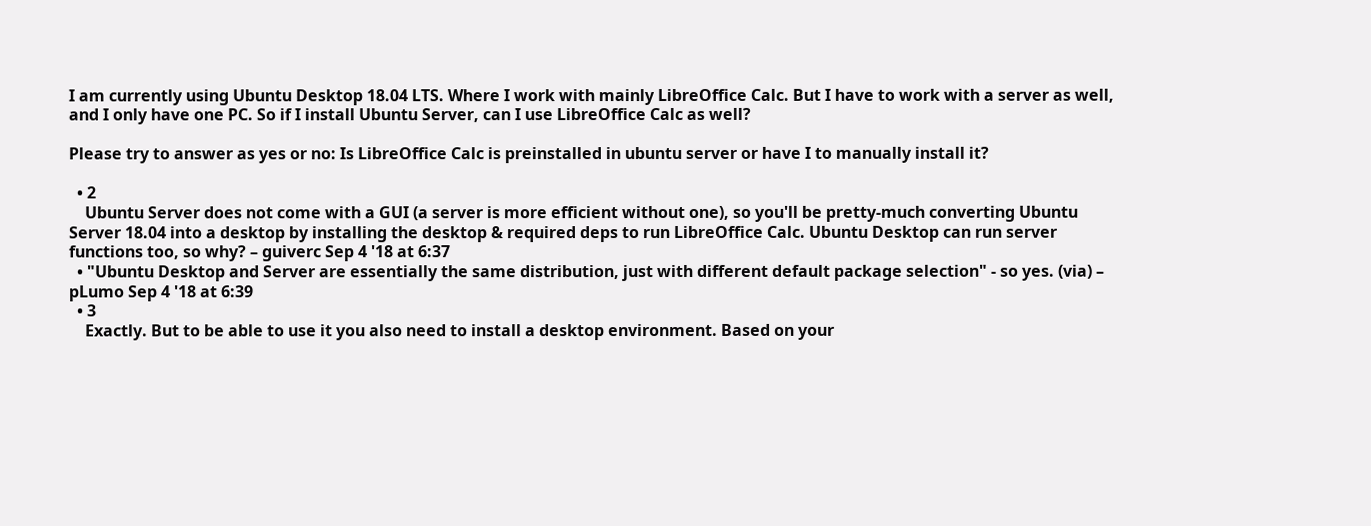I am currently using Ubuntu Desktop 18.04 LTS. Where I work with mainly LibreOffice Calc. But I have to work with a server as well, and I only have one PC. So if I install Ubuntu Server, can I use LibreOffice Calc as well?

Please try to answer as yes or no: Is LibreOffice Calc is preinstalled in ubuntu server or have I to manually install it?

  • 2
    Ubuntu Server does not come with a GUI (a server is more efficient without one), so you'll be pretty-much converting Ubuntu Server 18.04 into a desktop by installing the desktop & required deps to run LibreOffice Calc. Ubuntu Desktop can run server functions too, so why? – guiverc Sep 4 '18 at 6:37
  • "Ubuntu Desktop and Server are essentially the same distribution, just with different default package selection" - so yes. (via) – pLumo Sep 4 '18 at 6:39
  • 3
    Exactly. But to be able to use it you also need to install a desktop environment. Based on your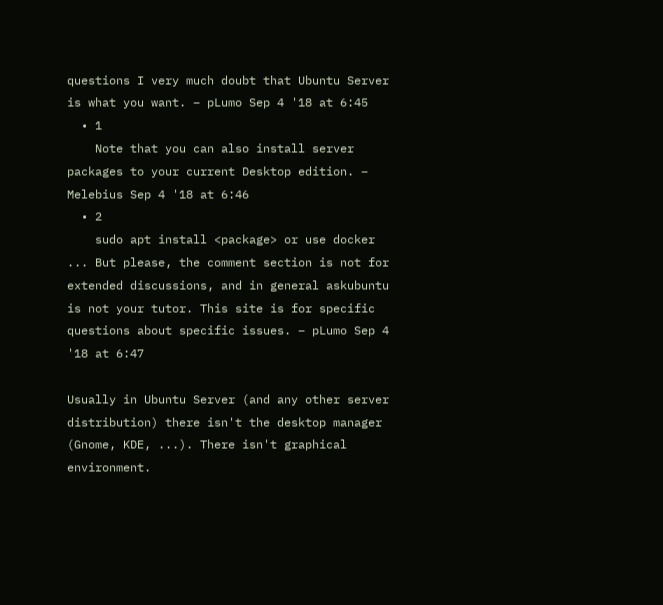questions I very much doubt that Ubuntu Server is what you want. – pLumo Sep 4 '18 at 6:45
  • 1
    Note that you can also install server packages to your current Desktop edition. – Melebius Sep 4 '18 at 6:46
  • 2
    sudo apt install <package> or use docker ... But please, the comment section is not for extended discussions, and in general askubuntu is not your tutor. This site is for specific questions about specific issues. – pLumo Sep 4 '18 at 6:47

Usually in Ubuntu Server (and any other server distribution) there isn't the desktop manager (Gnome, KDE, ...). There isn't graphical environment.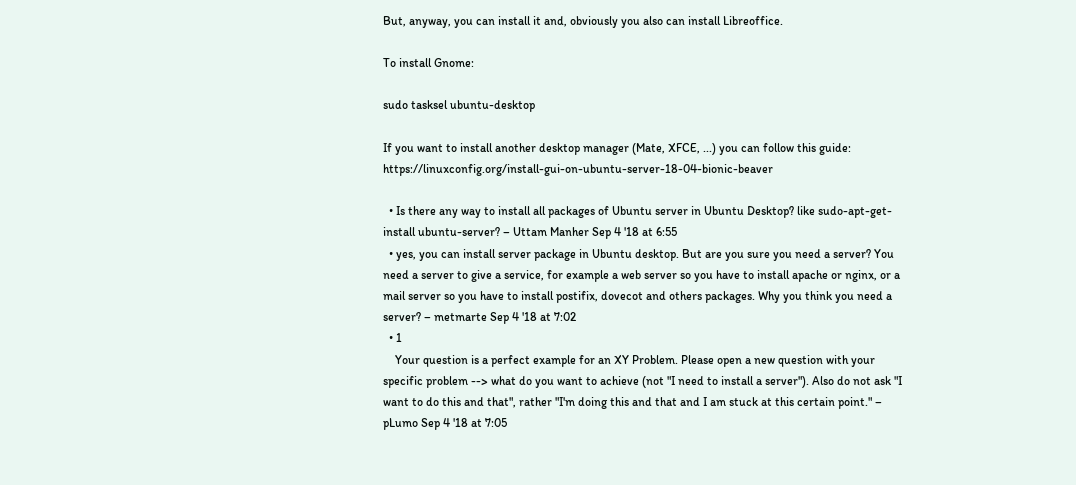But, anyway, you can install it and, obviously you also can install Libreoffice.

To install Gnome:

sudo tasksel ubuntu-desktop

If you want to install another desktop manager (Mate, XFCE, ...) you can follow this guide: https://linuxconfig.org/install-gui-on-ubuntu-server-18-04-bionic-beaver

  • Is there any way to install all packages of Ubuntu server in Ubuntu Desktop? like sudo-apt-get-install ubuntu-server? – Uttam Manher Sep 4 '18 at 6:55
  • yes, you can install server package in Ubuntu desktop. But are you sure you need a server? You need a server to give a service, for example a web server so you have to install apache or nginx, or a mail server so you have to install postifix, dovecot and others packages. Why you think you need a server? – metmarte Sep 4 '18 at 7:02
  • 1
    Your question is a perfect example for an XY Problem. Please open a new question with your specific problem --> what do you want to achieve (not "I need to install a server"). Also do not ask "I want to do this and that", rather "I'm doing this and that and I am stuck at this certain point." – pLumo Sep 4 '18 at 7:05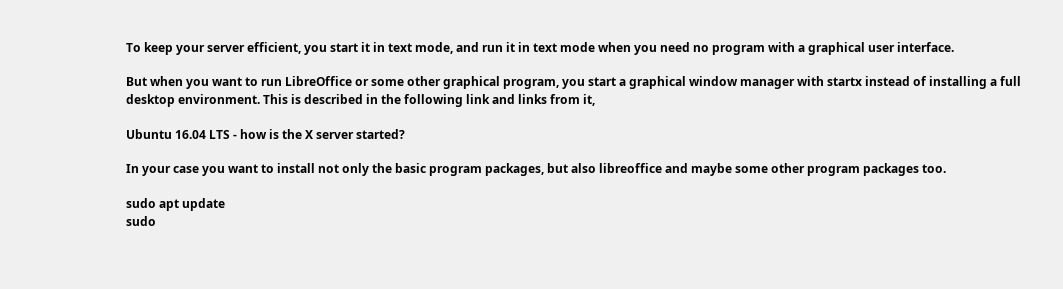To keep your server efficient, you start it in text mode, and run it in text mode when you need no program with a graphical user interface.

But when you want to run LibreOffice or some other graphical program, you start a graphical window manager with startx instead of installing a full desktop environment. This is described in the following link and links from it,

Ubuntu 16.04 LTS - how is the X server started?

In your case you want to install not only the basic program packages, but also libreoffice and maybe some other program packages too.

sudo apt update
sudo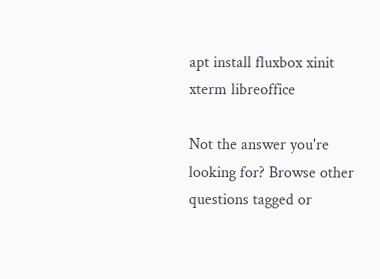apt install fluxbox xinit xterm libreoffice

Not the answer you're looking for? Browse other questions tagged or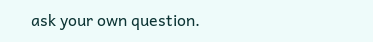ask your own question.